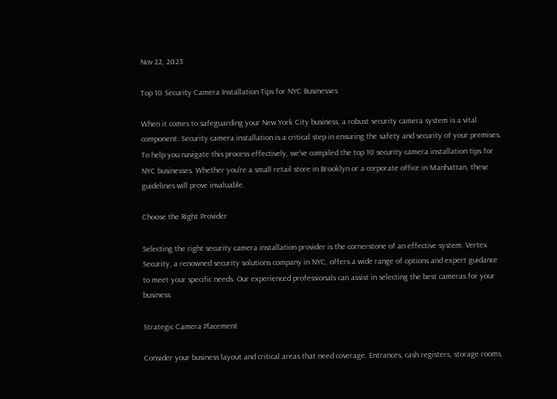Nov 22, 2023

Top 10 Security Camera Installation Tips for NYC Businesses

When it comes to safeguarding your New York City business, a robust security camera system is a vital component. Security camera installation is a critical step in ensuring the safety and security of your premises. To help you navigate this process effectively, we’ve compiled the top 10 security camera installation tips for NYC businesses. Whether you’re a small retail store in Brooklyn or a corporate office in Manhattan, these guidelines will prove invaluable.

Choose the Right Provider

Selecting the right security camera installation provider is the cornerstone of an effective system. Vertex Security, a renowned security solutions company in NYC, offers a wide range of options and expert guidance to meet your specific needs. Our experienced professionals can assist in selecting the best cameras for your business.

Strategic Camera Placement

Consider your business layout and critical areas that need coverage. Entrances, cash registers, storage rooms,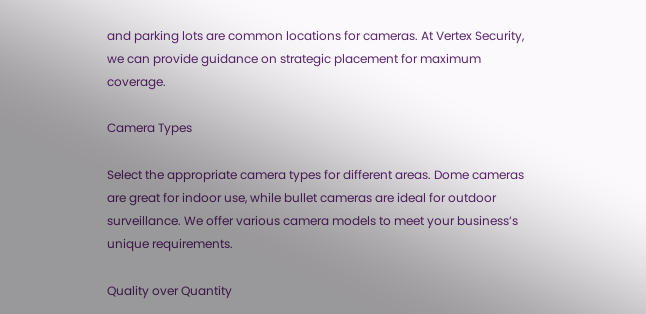and parking lots are common locations for cameras. At Vertex Security, we can provide guidance on strategic placement for maximum coverage.

Camera Types

Select the appropriate camera types for different areas. Dome cameras are great for indoor use, while bullet cameras are ideal for outdoor surveillance. We offer various camera models to meet your business’s unique requirements.

Quality over Quantity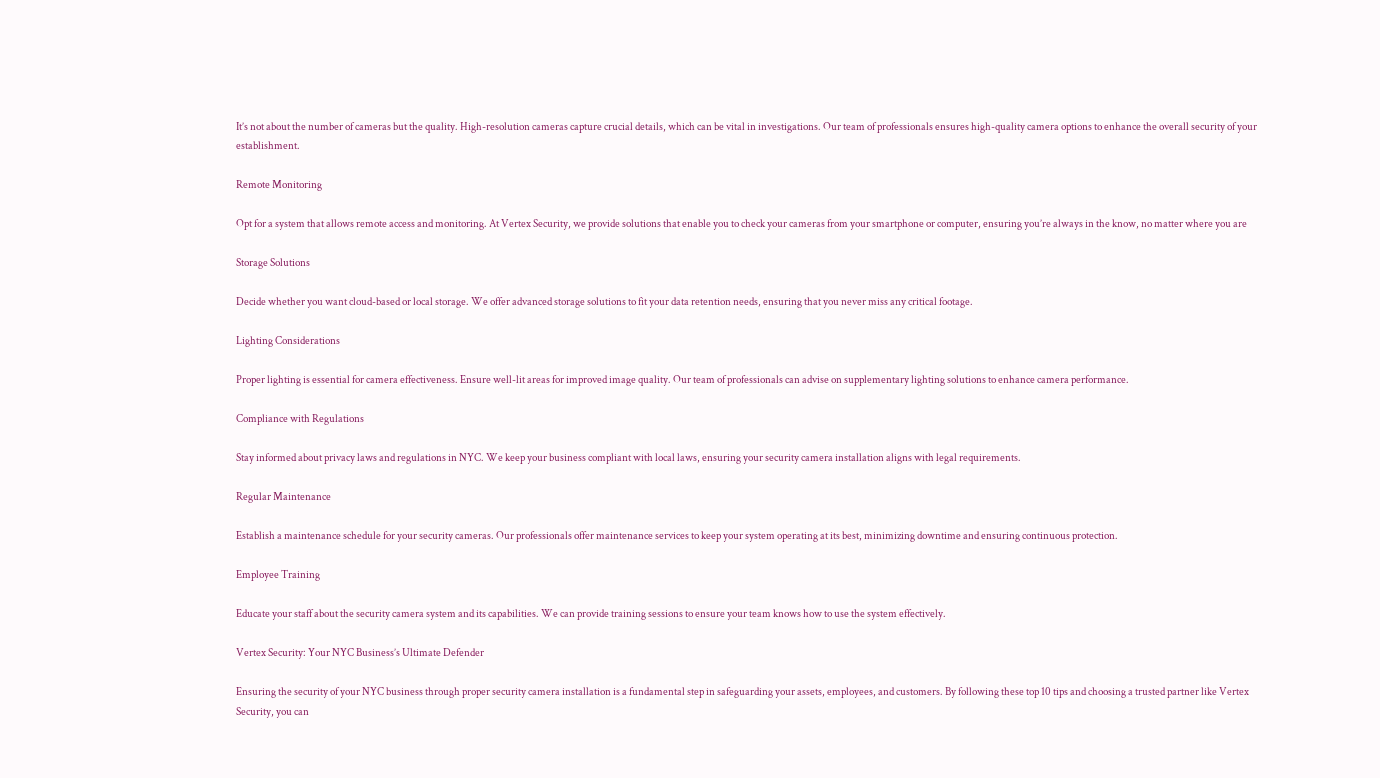It’s not about the number of cameras but the quality. High-resolution cameras capture crucial details, which can be vital in investigations. Our team of professionals ensures high-quality camera options to enhance the overall security of your establishment.

Remote Monitoring

Opt for a system that allows remote access and monitoring. At Vertex Security, we provide solutions that enable you to check your cameras from your smartphone or computer, ensuring you’re always in the know, no matter where you are

Storage Solutions

Decide whether you want cloud-based or local storage. We offer advanced storage solutions to fit your data retention needs, ensuring that you never miss any critical footage.

Lighting Considerations

Proper lighting is essential for camera effectiveness. Ensure well-lit areas for improved image quality. Our team of professionals can advise on supplementary lighting solutions to enhance camera performance.

Compliance with Regulations

Stay informed about privacy laws and regulations in NYC. We keep your business compliant with local laws, ensuring your security camera installation aligns with legal requirements.

Regular Maintenance

Establish a maintenance schedule for your security cameras. Our professionals offer maintenance services to keep your system operating at its best, minimizing downtime and ensuring continuous protection.

Employee Training

Educate your staff about the security camera system and its capabilities. We can provide training sessions to ensure your team knows how to use the system effectively.

Vertex Security: Your NYC Business’s Ultimate Defender

Ensuring the security of your NYC business through proper security camera installation is a fundamental step in safeguarding your assets, employees, and customers. By following these top 10 tips and choosing a trusted partner like Vertex Security, you can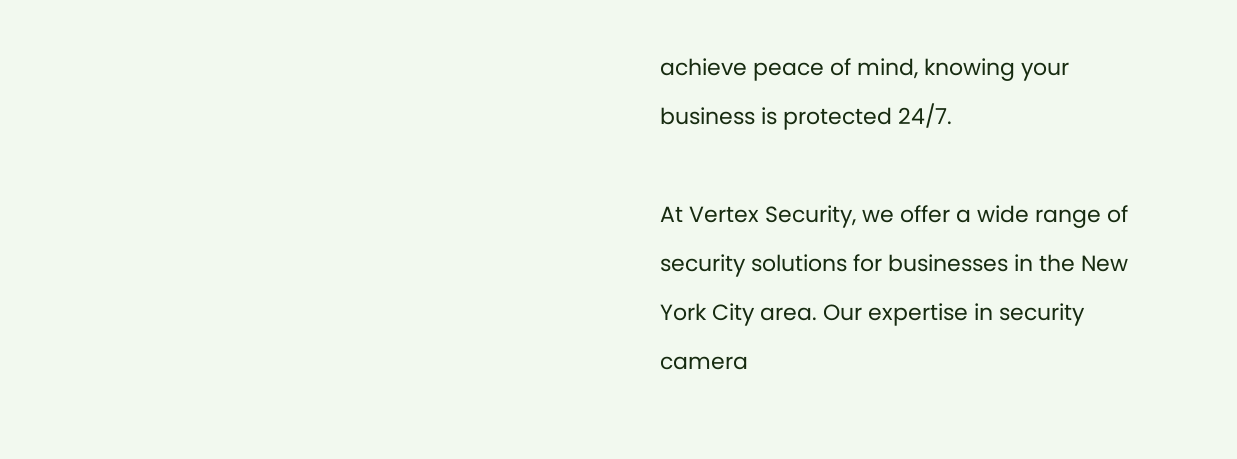achieve peace of mind, knowing your business is protected 24/7.

At Vertex Security, we offer a wide range of security solutions for businesses in the New York City area. Our expertise in security camera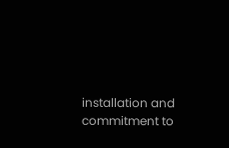installation and commitment to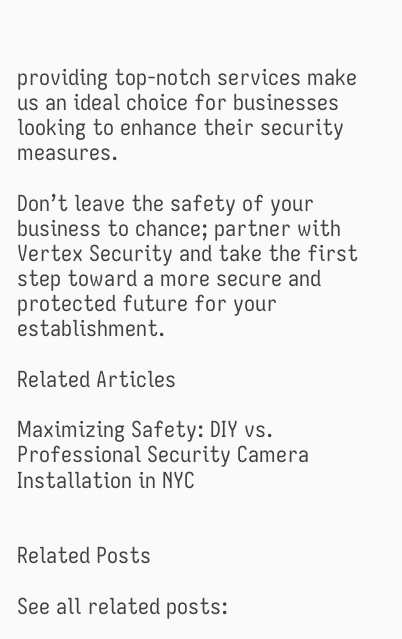providing top-notch services make us an ideal choice for businesses looking to enhance their security measures.

Don’t leave the safety of your business to chance; partner with Vertex Security and take the first step toward a more secure and protected future for your establishment.

Related Articles

Maximizing Safety: DIY vs. Professional Security Camera Installation in NYC


Related Posts

See all related posts: